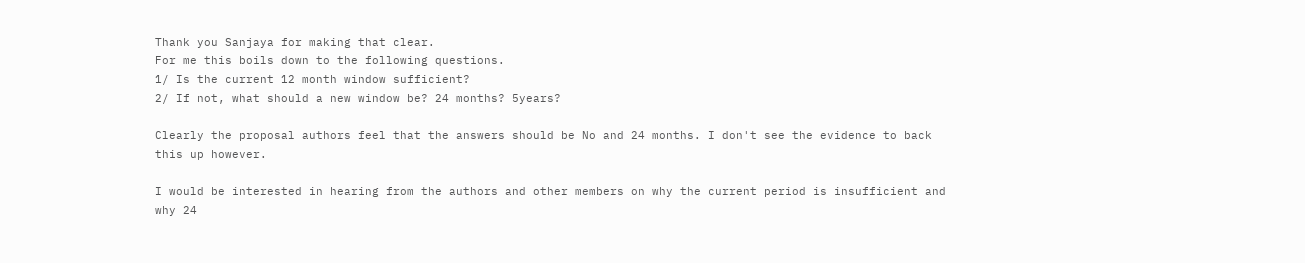Thank you Sanjaya for making that clear.
For me this boils down to the following questions.
1/ Is the current 12 month window sufficient?
2/ If not, what should a new window be? 24 months? 5years?

Clearly the proposal authors feel that the answers should be No and 24 months. I don't see the evidence to back this up however.

I would be interested in hearing from the authors and other members on why the current period is insufficient and why 24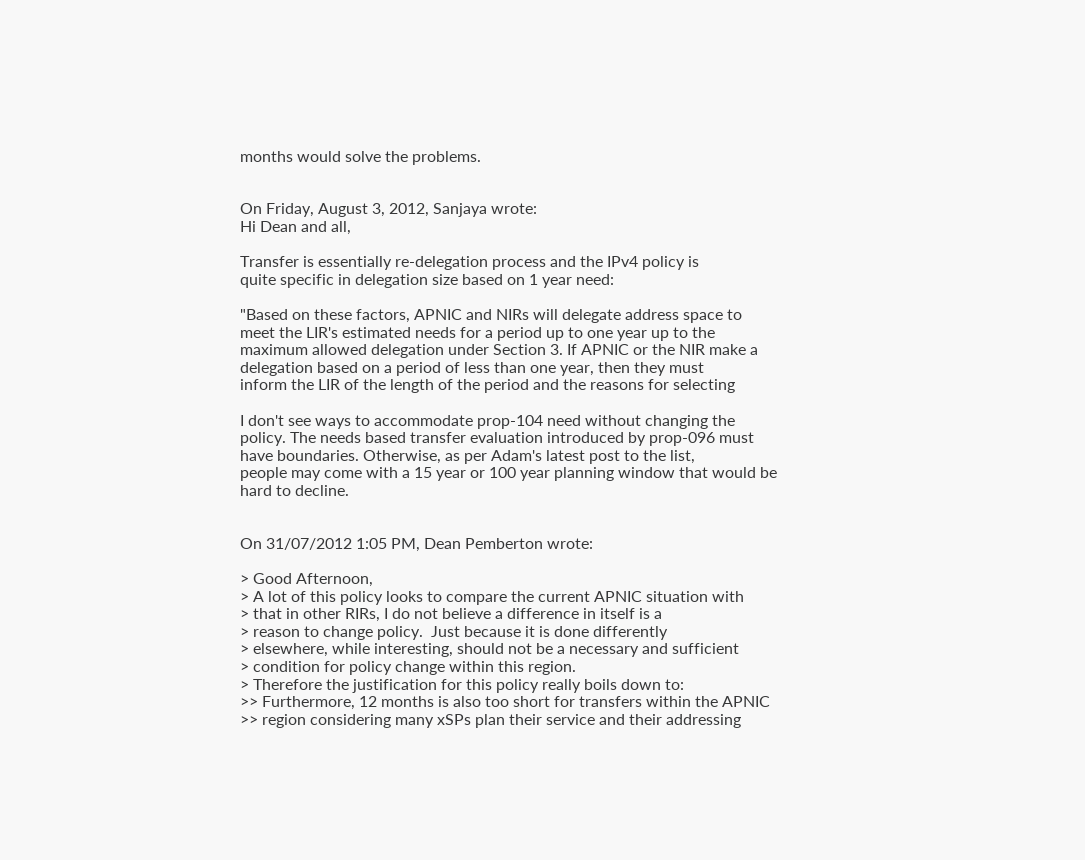months would solve the problems.


On Friday, August 3, 2012, Sanjaya wrote:
Hi Dean and all,

Transfer is essentially re-delegation process and the IPv4 policy is
quite specific in delegation size based on 1 year need:

"Based on these factors, APNIC and NIRs will delegate address space to
meet the LIR's estimated needs for a period up to one year up to the
maximum allowed delegation under Section 3. If APNIC or the NIR make a
delegation based on a period of less than one year, then they must
inform the LIR of the length of the period and the reasons for selecting

I don't see ways to accommodate prop-104 need without changing the
policy. The needs based transfer evaluation introduced by prop-096 must
have boundaries. Otherwise, as per Adam's latest post to the list,
people may come with a 15 year or 100 year planning window that would be
hard to decline.


On 31/07/2012 1:05 PM, Dean Pemberton wrote:

> Good Afternoon,
> A lot of this policy looks to compare the current APNIC situation with
> that in other RIRs, I do not believe a difference in itself is a
> reason to change policy.  Just because it is done differently
> elsewhere, while interesting, should not be a necessary and sufficient
> condition for policy change within this region.
> Therefore the justification for this policy really boils down to:
>> Furthermore, 12 months is also too short for transfers within the APNIC
>> region considering many xSPs plan their service and their addressing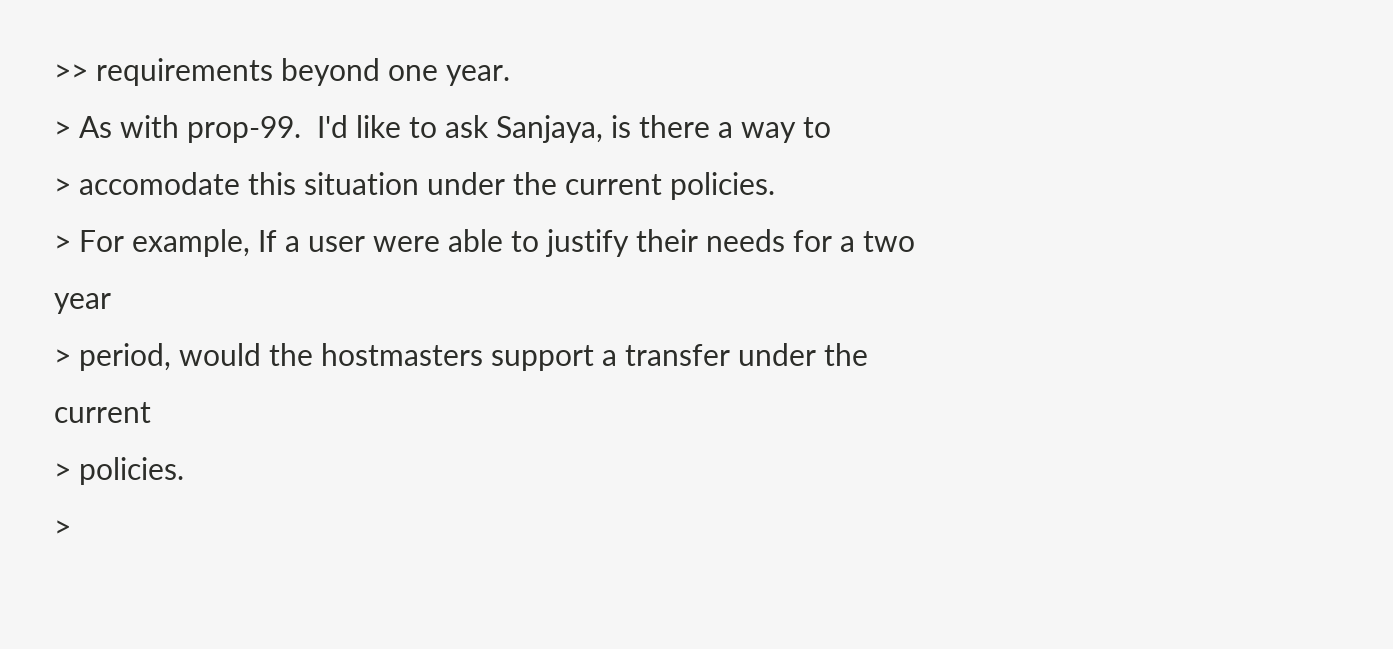>> requirements beyond one year.
> As with prop-99.  I'd like to ask Sanjaya, is there a way to
> accomodate this situation under the current policies.
> For example, If a user were able to justify their needs for a two year
> period, would the hostmasters support a transfer under the current
> policies.
>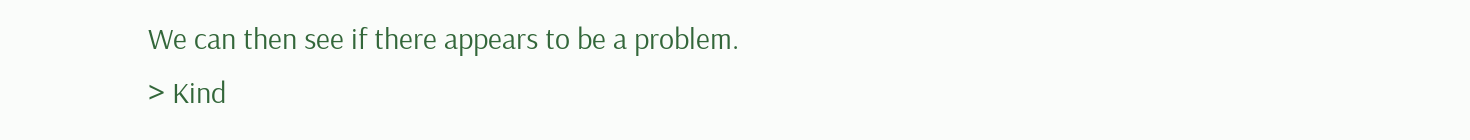We can then see if there appears to be a problem.
> Kind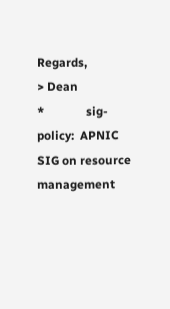Regards,
> Dean
*              sig-policy:  APNIC SIG on resource management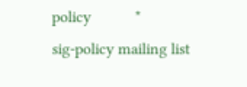policy           *
sig-policy mailing list